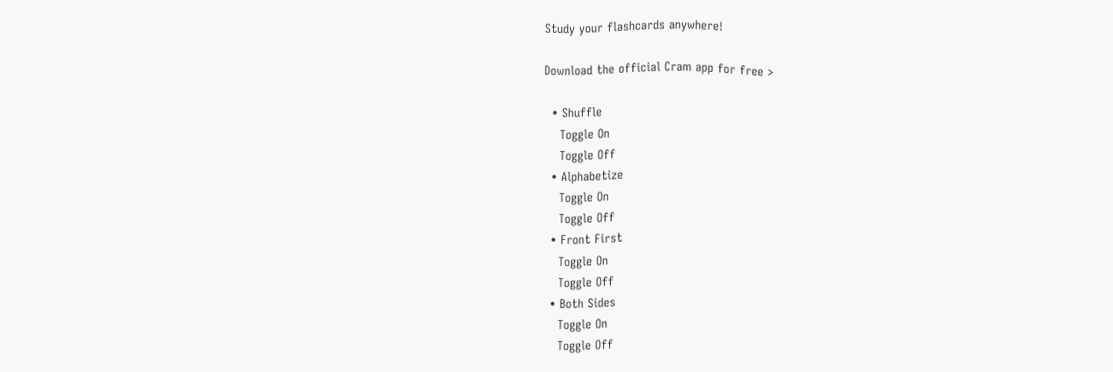Study your flashcards anywhere!

Download the official Cram app for free >

  • Shuffle
    Toggle On
    Toggle Off
  • Alphabetize
    Toggle On
    Toggle Off
  • Front First
    Toggle On
    Toggle Off
  • Both Sides
    Toggle On
    Toggle Off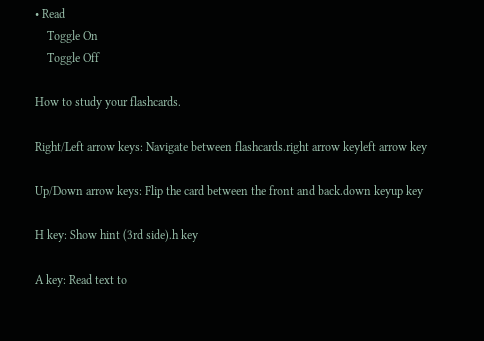• Read
    Toggle On
    Toggle Off

How to study your flashcards.

Right/Left arrow keys: Navigate between flashcards.right arrow keyleft arrow key

Up/Down arrow keys: Flip the card between the front and back.down keyup key

H key: Show hint (3rd side).h key

A key: Read text to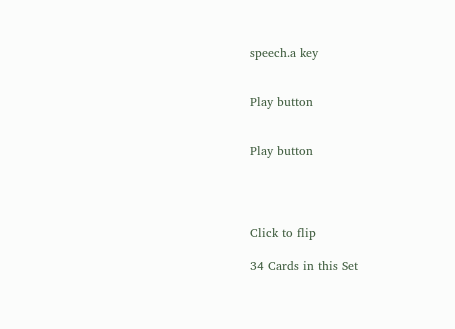speech.a key


Play button


Play button




Click to flip

34 Cards in this Set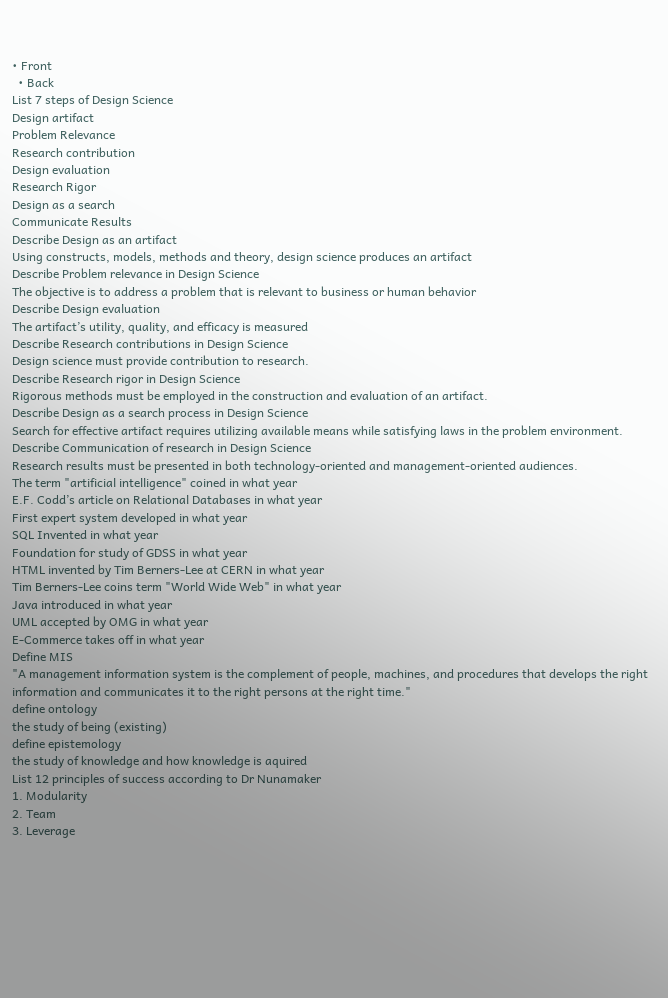• Front
  • Back
List 7 steps of Design Science
Design artifact
Problem Relevance
Research contribution
Design evaluation
Research Rigor
Design as a search
Communicate Results
Describe Design as an artifact
Using constructs, models, methods and theory, design science produces an artifact
Describe Problem relevance in Design Science
The objective is to address a problem that is relevant to business or human behavior
Describe Design evaluation
The artifact’s utility, quality, and efficacy is measured
Describe Research contributions in Design Science
Design science must provide contribution to research.
Describe Research rigor in Design Science
Rigorous methods must be employed in the construction and evaluation of an artifact.
Describe Design as a search process in Design Science
Search for effective artifact requires utilizing available means while satisfying laws in the problem environment.
Describe Communication of research in Design Science
Research results must be presented in both technology-oriented and management-oriented audiences.
The term "artificial intelligence" coined in what year
E.F. Codd’s article on Relational Databases in what year
First expert system developed in what year
SQL Invented in what year
Foundation for study of GDSS in what year
HTML invented by Tim Berners-Lee at CERN in what year
Tim Berners-Lee coins term "World Wide Web" in what year
Java introduced in what year
UML accepted by OMG in what year
E-Commerce takes off in what year
Define MIS
"A management information system is the complement of people, machines, and procedures that develops the right information and communicates it to the right persons at the right time."
define ontology
the study of being (existing)
define epistemology
the study of knowledge and how knowledge is aquired
List 12 principles of success according to Dr Nunamaker
1. Modularity
2. Team
3. Leverage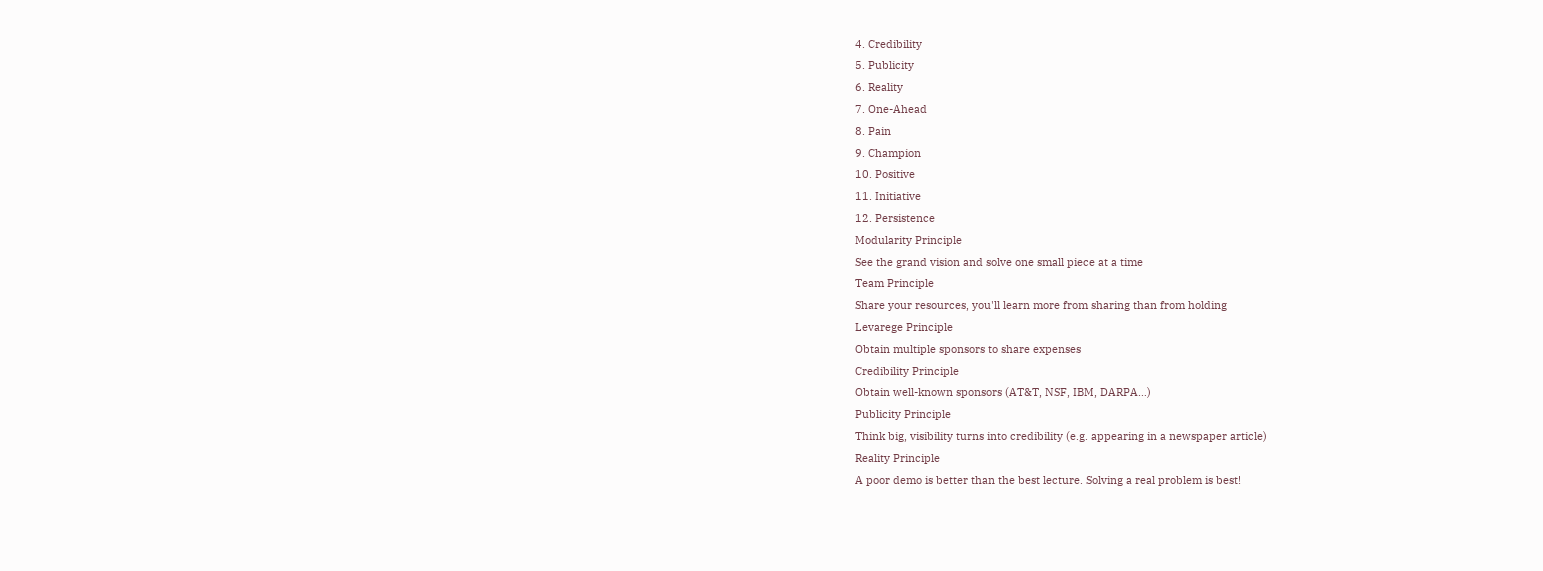4. Credibility
5. Publicity
6. Reality
7. One-Ahead
8. Pain
9. Champion
10. Positive
11. Initiative
12. Persistence
Modularity Principle
See the grand vision and solve one small piece at a time
Team Principle
Share your resources, you'll learn more from sharing than from holding
Levarege Principle
Obtain multiple sponsors to share expenses
Credibility Principle
Obtain well-known sponsors (AT&T, NSF, IBM, DARPA…)
Publicity Principle
Think big, visibility turns into credibility (e.g. appearing in a newspaper article)
Reality Principle
A poor demo is better than the best lecture. Solving a real problem is best!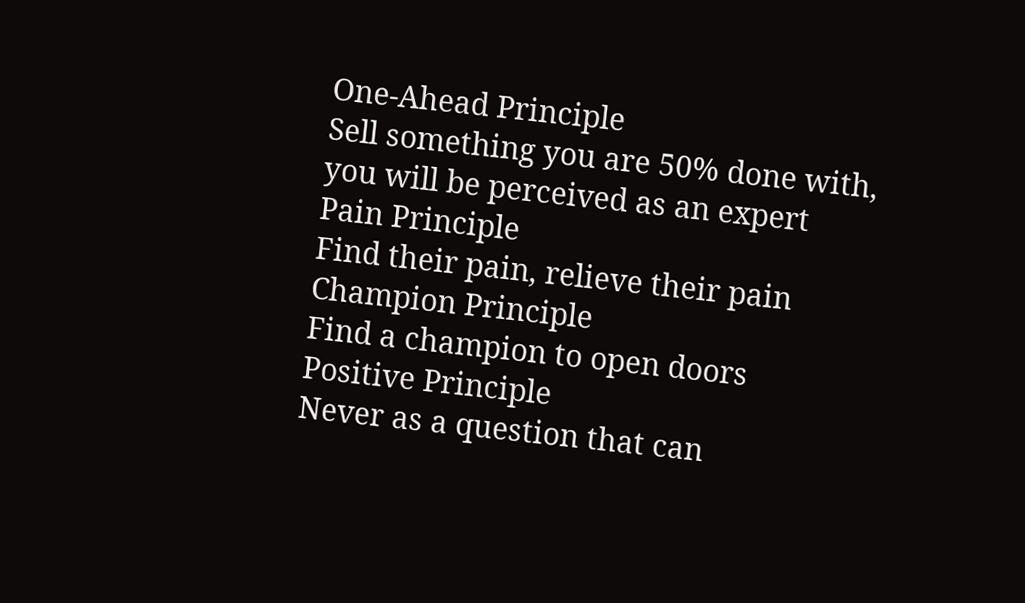One-Ahead Principle
Sell something you are 50% done with, you will be perceived as an expert
Pain Principle
Find their pain, relieve their pain
Champion Principle
Find a champion to open doors
Positive Principle
Never as a question that can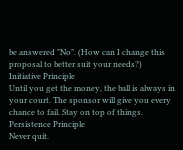be answered "No". (How can I change this proposal to better suit your needs?)
Initiative Principle
Until you get the money, the ball is always in your court. The sponsor will give you every chance to fail. Stay on top of things.
Persistence Principle
Never quit.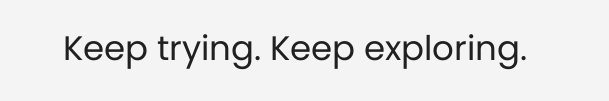Keep trying. Keep exploring.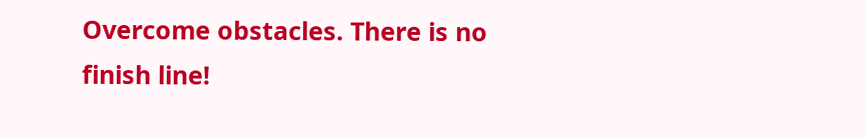Overcome obstacles. There is no finish line!